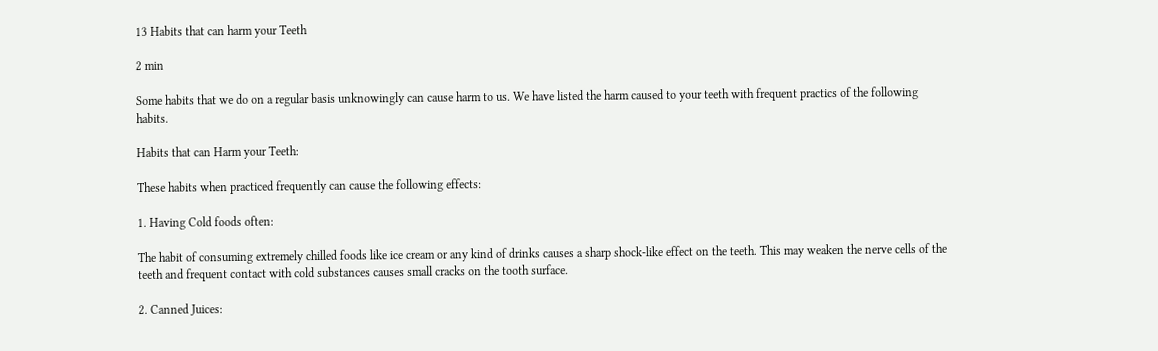13 Habits that can harm your Teeth

2 min

Some habits that we do on a regular basis unknowingly can cause harm to us. We have listed the harm caused to your teeth with frequent practics of the following habits.

Habits that can Harm your Teeth:

These habits when practiced frequently can cause the following effects:

1. Having Cold foods often:

The habit of consuming extremely chilled foods like ice cream or any kind of drinks causes a sharp shock-like effect on the teeth. This may weaken the nerve cells of the teeth and frequent contact with cold substances causes small cracks on the tooth surface.

2. Canned Juices: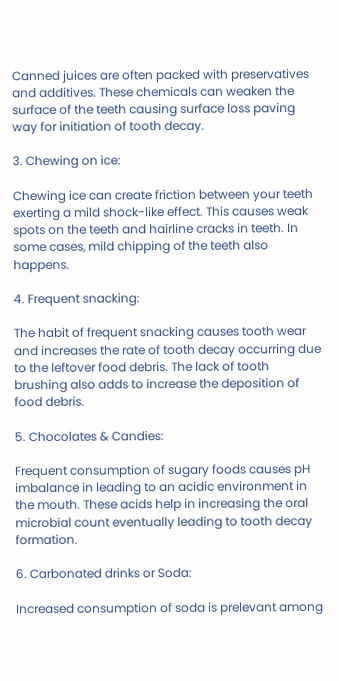Canned juices are often packed with preservatives and additives. These chemicals can weaken the surface of the teeth causing surface loss paving way for initiation of tooth decay.

3. Chewing on ice:

Chewing ice can create friction between your teeth exerting a mild shock-like effect. This causes weak spots on the teeth and hairline cracks in teeth. In some cases, mild chipping of the teeth also happens.

4. Frequent snacking:

The habit of frequent snacking causes tooth wear and increases the rate of tooth decay occurring due to the leftover food debris. The lack of tooth brushing also adds to increase the deposition of food debris.

5. Chocolates & Candies:

Frequent consumption of sugary foods causes pH imbalance in leading to an acidic environment in the mouth. These acids help in increasing the oral microbial count eventually leading to tooth decay formation.

6. Carbonated drinks or Soda:

Increased consumption of soda is prelevant among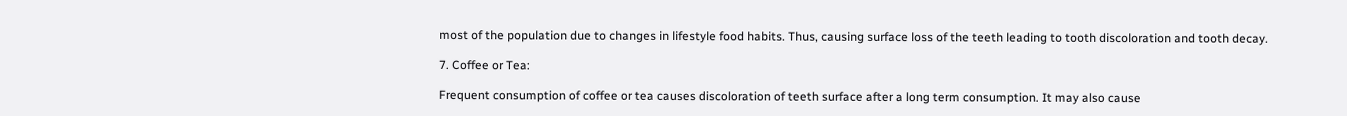most of the population due to changes in lifestyle food habits. Thus, causing surface loss of the teeth leading to tooth discoloration and tooth decay.

7. Coffee or Tea:

Frequent consumption of coffee or tea causes discoloration of teeth surface after a long term consumption. It may also cause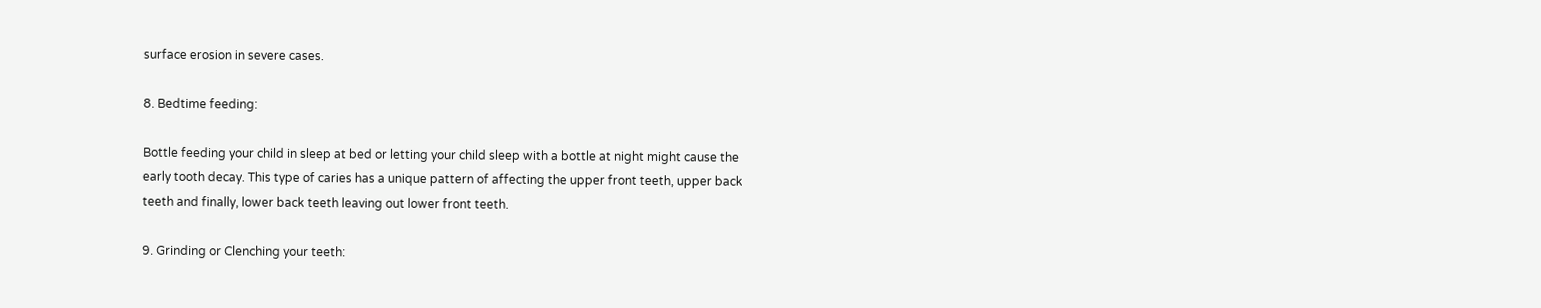surface erosion in severe cases.

8. Bedtime feeding:

Bottle feeding your child in sleep at bed or letting your child sleep with a bottle at night might cause the early tooth decay. This type of caries has a unique pattern of affecting the upper front teeth, upper back teeth and finally, lower back teeth leaving out lower front teeth.

9. Grinding or Clenching your teeth: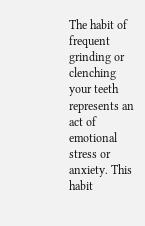The habit of frequent grinding or clenching your teeth represents an act of emotional stress or anxiety. This habit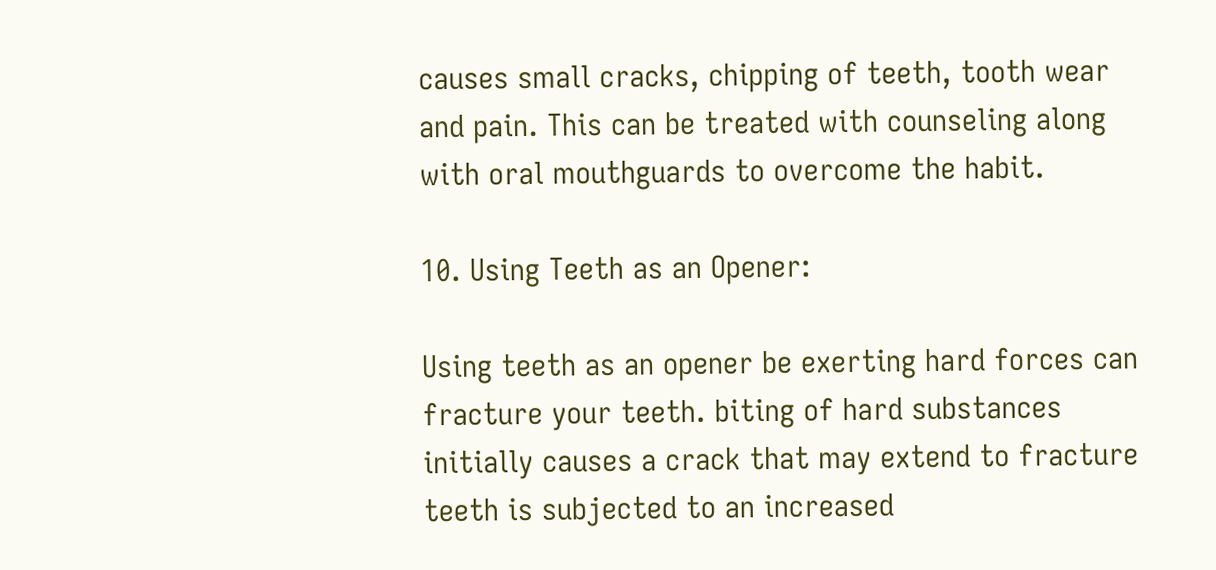causes small cracks, chipping of teeth, tooth wear and pain. This can be treated with counseling along with oral mouthguards to overcome the habit.

10. Using Teeth as an Opener:

Using teeth as an opener be exerting hard forces can fracture your teeth. biting of hard substances initially causes a crack that may extend to fracture teeth is subjected to an increased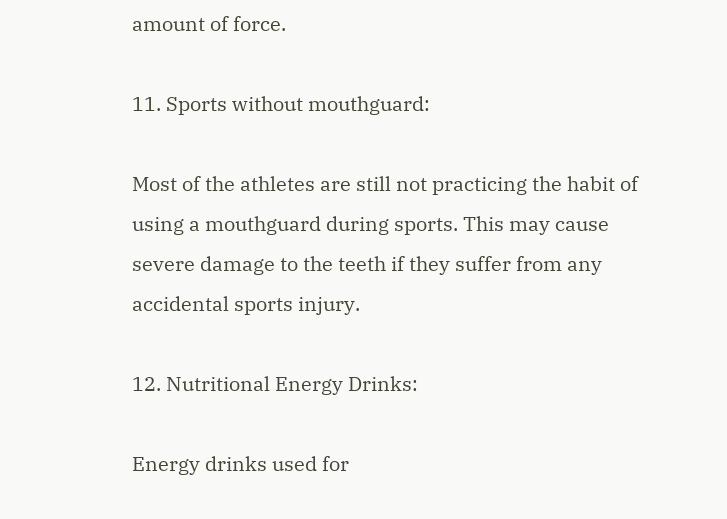amount of force.

11. Sports without mouthguard:

Most of the athletes are still not practicing the habit of using a mouthguard during sports. This may cause severe damage to the teeth if they suffer from any accidental sports injury.

12. Nutritional Energy Drinks:

Energy drinks used for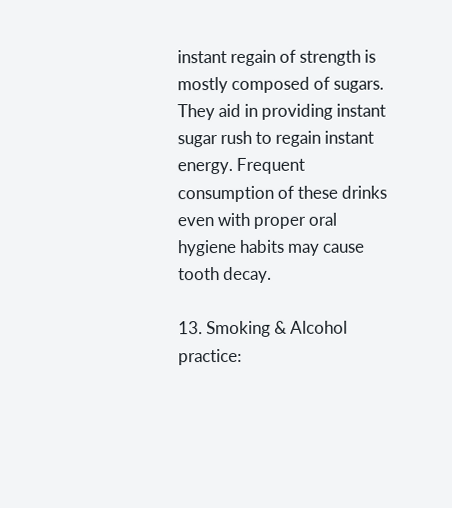instant regain of strength is mostly composed of sugars. They aid in providing instant sugar rush to regain instant energy. Frequent consumption of these drinks even with proper oral hygiene habits may cause tooth decay.

13. Smoking & Alcohol practice: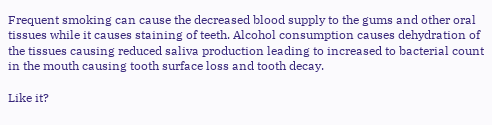Frequent smoking can cause the decreased blood supply to the gums and other oral tissues while it causes staining of teeth. Alcohol consumption causes dehydration of the tissues causing reduced saliva production leading to increased to bacterial count in the mouth causing tooth surface loss and tooth decay.

Like it?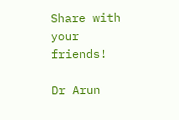Share with your friends!

Dr Arun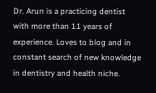Dr. Arun is a practicing dentist with more than 11 years of experience. Loves to blog and in constant search of new knowledge in dentistry and health niche.